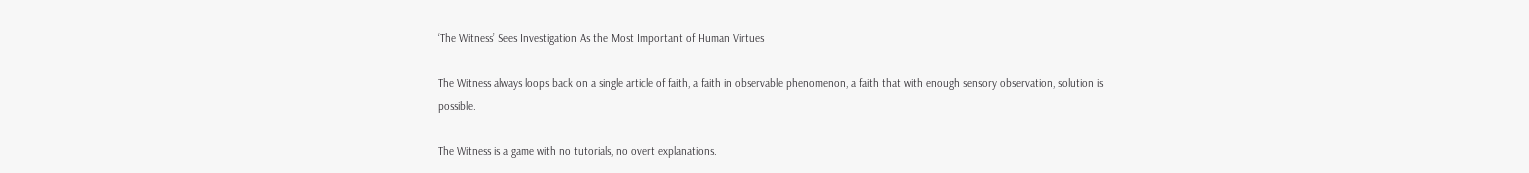‘The Witness’ Sees Investigation As the Most Important of Human Virtues

The Witness always loops back on a single article of faith, a faith in observable phenomenon, a faith that with enough sensory observation, solution is possible.

The Witness is a game with no tutorials, no overt explanations.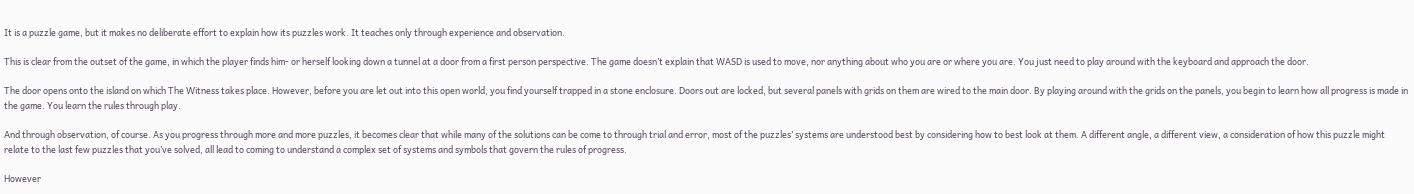It is a puzzle game, but it makes no deliberate effort to explain how its puzzles work. It teaches only through experience and observation.

This is clear from the outset of the game, in which the player finds him- or herself looking down a tunnel at a door from a first person perspective. The game doesn’t explain that WASD is used to move, nor anything about who you are or where you are. You just need to play around with the keyboard and approach the door.

The door opens onto the island on which The Witness takes place. However, before you are let out into this open world, you find yourself trapped in a stone enclosure. Doors out are locked, but several panels with grids on them are wired to the main door. By playing around with the grids on the panels, you begin to learn how all progress is made in the game. You learn the rules through play.

And through observation, of course. As you progress through more and more puzzles, it becomes clear that while many of the solutions can be come to through trial and error, most of the puzzles’ systems are understood best by considering how to best look at them. A different angle, a different view, a consideration of how this puzzle might relate to the last few puzzles that you’ve solved, all lead to coming to understand a complex set of systems and symbols that govern the rules of progress.

However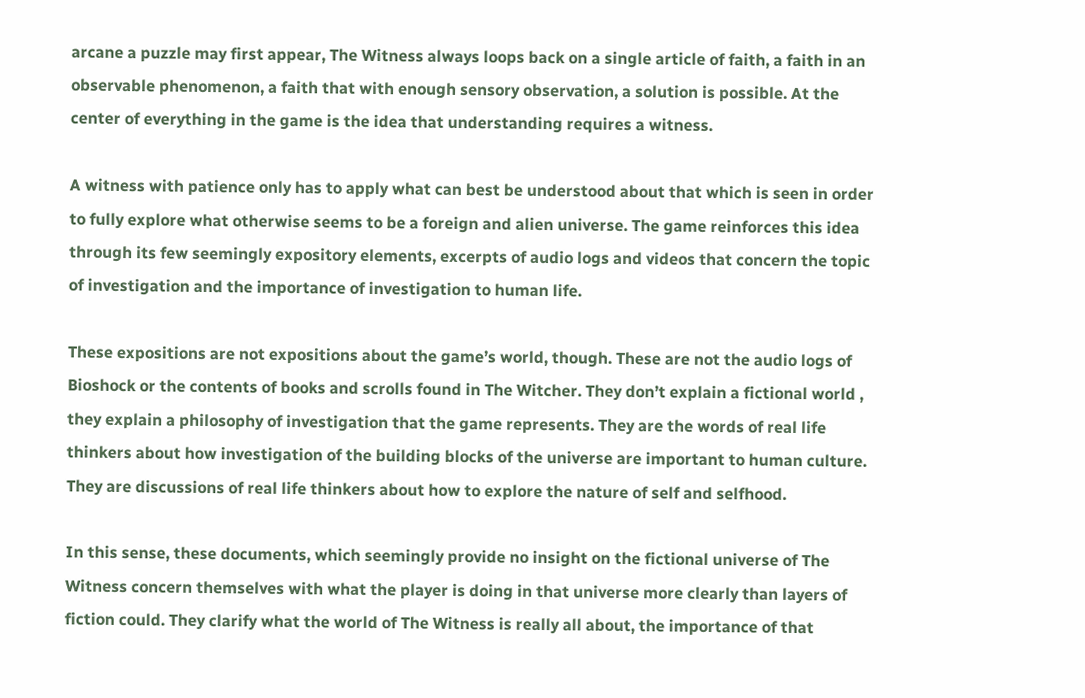arcane a puzzle may first appear, The Witness always loops back on a single article of faith, a faith in an observable phenomenon, a faith that with enough sensory observation, a solution is possible. At the center of everything in the game is the idea that understanding requires a witness.

A witness with patience only has to apply what can best be understood about that which is seen in order to fully explore what otherwise seems to be a foreign and alien universe. The game reinforces this idea through its few seemingly expository elements, excerpts of audio logs and videos that concern the topic of investigation and the importance of investigation to human life.

These expositions are not expositions about the game’s world, though. These are not the audio logs of Bioshock or the contents of books and scrolls found in The Witcher. They don’t explain a fictional world , they explain a philosophy of investigation that the game represents. They are the words of real life thinkers about how investigation of the building blocks of the universe are important to human culture. They are discussions of real life thinkers about how to explore the nature of self and selfhood.

In this sense, these documents, which seemingly provide no insight on the fictional universe of The Witness concern themselves with what the player is doing in that universe more clearly than layers of fiction could. They clarify what the world of The Witness is really all about, the importance of that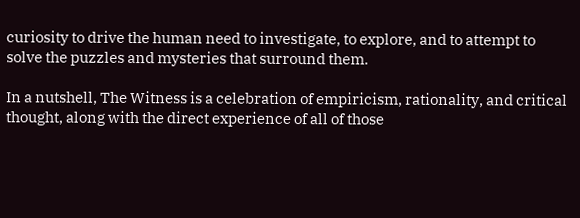curiosity to drive the human need to investigate, to explore, and to attempt to solve the puzzles and mysteries that surround them.

In a nutshell, The Witness is a celebration of empiricism, rationality, and critical thought, along with the direct experience of all of those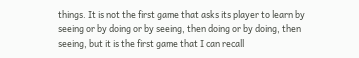things. It is not the first game that asks its player to learn by seeing or by doing or by seeing, then doing or by doing, then seeing, but it is the first game that I can recall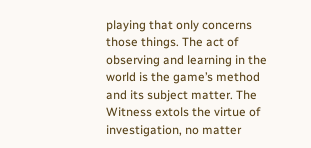playing that only concerns those things. The act of observing and learning in the world is the game’s method and its subject matter. The Witness extols the virtue of investigation, no matter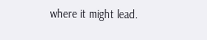where it might lead.